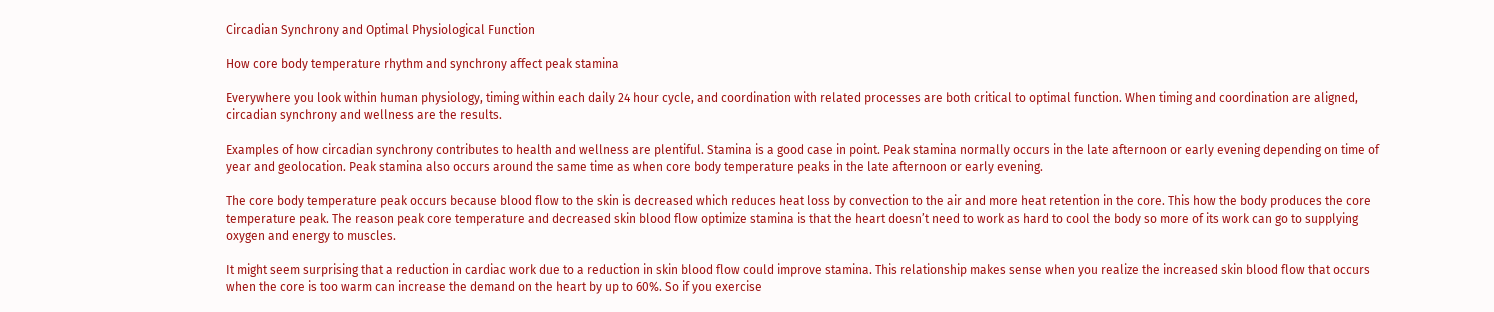Circadian Synchrony and Optimal Physiological Function

How core body temperature rhythm and synchrony affect peak stamina

Everywhere you look within human physiology, timing within each daily 24 hour cycle, and coordination with related processes are both critical to optimal function. When timing and coordination are aligned, circadian synchrony and wellness are the results.

Examples of how circadian synchrony contributes to health and wellness are plentiful. Stamina is a good case in point. Peak stamina normally occurs in the late afternoon or early evening depending on time of year and geolocation. Peak stamina also occurs around the same time as when core body temperature peaks in the late afternoon or early evening.

The core body temperature peak occurs because blood flow to the skin is decreased which reduces heat loss by convection to the air and more heat retention in the core. This how the body produces the core temperature peak. The reason peak core temperature and decreased skin blood flow optimize stamina is that the heart doesn’t need to work as hard to cool the body so more of its work can go to supplying oxygen and energy to muscles.

It might seem surprising that a reduction in cardiac work due to a reduction in skin blood flow could improve stamina. This relationship makes sense when you realize the increased skin blood flow that occurs when the core is too warm can increase the demand on the heart by up to 60%. So if you exercise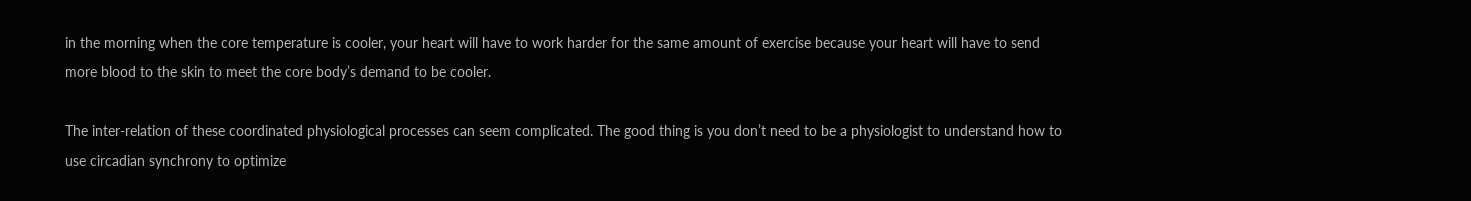in the morning when the core temperature is cooler, your heart will have to work harder for the same amount of exercise because your heart will have to send more blood to the skin to meet the core body’s demand to be cooler.

The inter-relation of these coordinated physiological processes can seem complicated. The good thing is you don’t need to be a physiologist to understand how to use circadian synchrony to optimize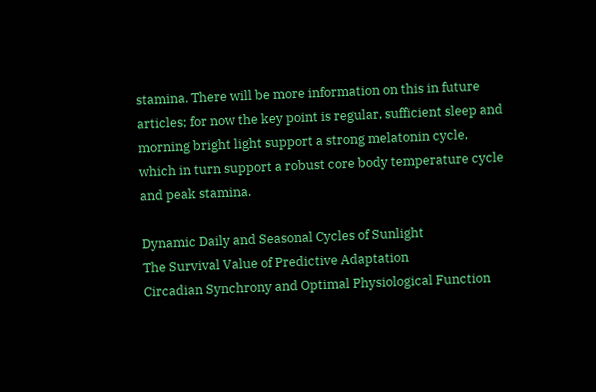stamina. There will be more information on this in future articles; for now the key point is regular, sufficient sleep and morning bright light support a strong melatonin cycle, which in turn support a robust core body temperature cycle and peak stamina.

Dynamic Daily and Seasonal Cycles of Sunlight
The Survival Value of Predictive Adaptation
Circadian Synchrony and Optimal Physiological Function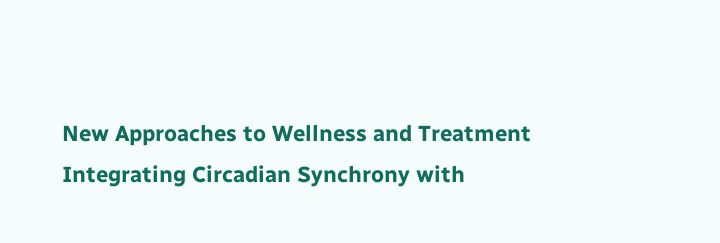New Approaches to Wellness and Treatment
Integrating Circadian Synchrony with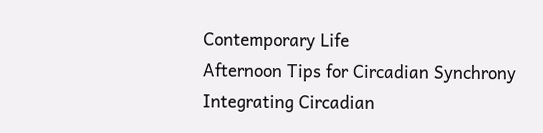Contemporary Life
Afternoon Tips for Circadian Synchrony
Integrating Circadian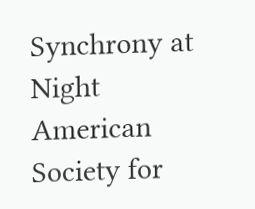Synchrony at Night
American Society for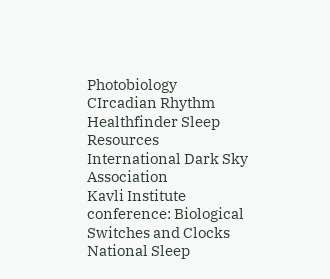Photobiology
CIrcadian Rhythm
Healthfinder Sleep Resources
International Dark Sky Association
Kavli Institute conference: Biological Switches and Clocks
National Sleep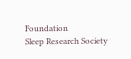Foundation
Sleep Research Society